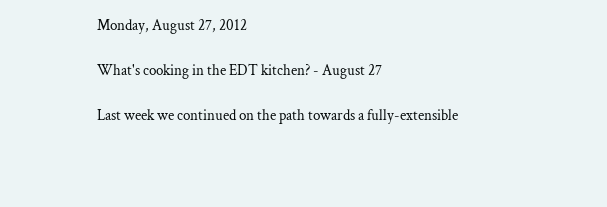Monday, August 27, 2012

What's cooking in the EDT kitchen? - August 27

Last week we continued on the path towards a fully-extensible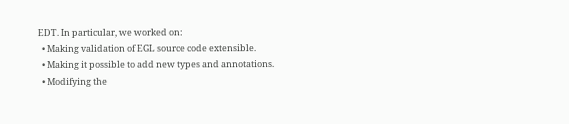EDT. In particular, we worked on:
  • Making validation of EGL source code extensible.
  • Making it possible to add new types and annotations.
  • Modifying the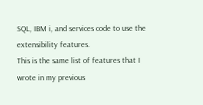SQL, IBM i, and services code to use the extensibility features.
This is the same list of features that I wrote in my previous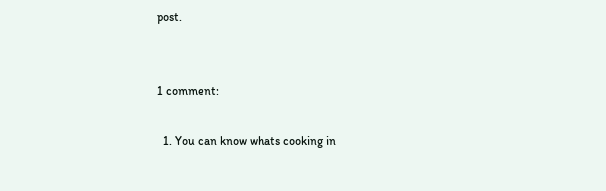post.


1 comment:

  1. You can know whats cooking in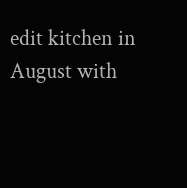edit kitchen in August with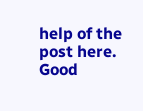help of the post here. Good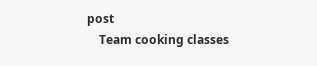post
    Team cooking classes